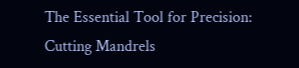The Essential Tool for Precision: Cutting Mandrels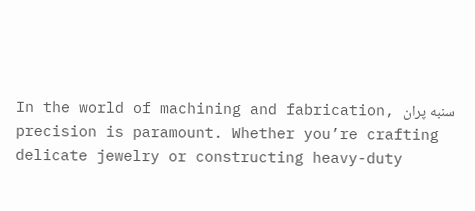In the world of machining and fabrication, سنبه پران precision is paramount. Whether you’re crafting delicate jewelry or constructing heavy-duty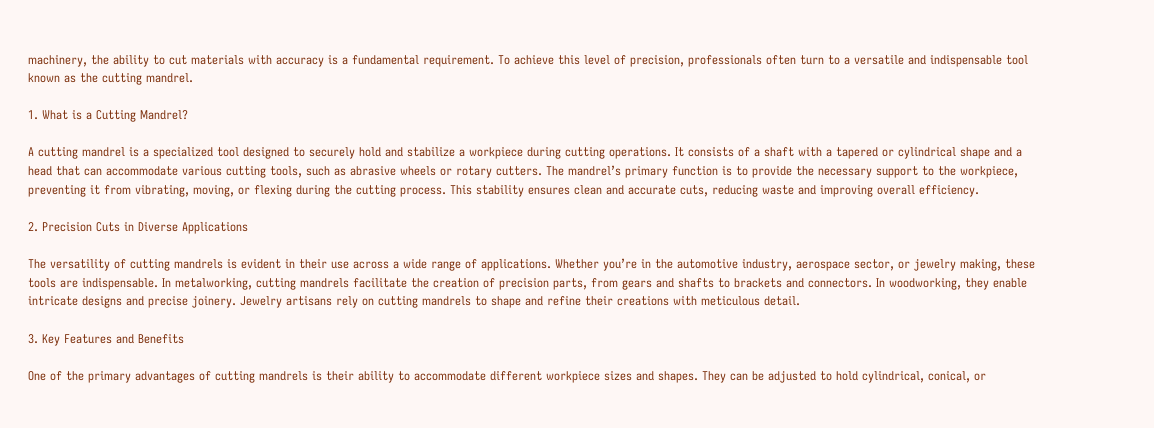machinery, the ability to cut materials with accuracy is a fundamental requirement. To achieve this level of precision, professionals often turn to a versatile and indispensable tool known as the cutting mandrel.

1. What is a Cutting Mandrel?

A cutting mandrel is a specialized tool designed to securely hold and stabilize a workpiece during cutting operations. It consists of a shaft with a tapered or cylindrical shape and a head that can accommodate various cutting tools, such as abrasive wheels or rotary cutters. The mandrel’s primary function is to provide the necessary support to the workpiece, preventing it from vibrating, moving, or flexing during the cutting process. This stability ensures clean and accurate cuts, reducing waste and improving overall efficiency.

2. Precision Cuts in Diverse Applications

The versatility of cutting mandrels is evident in their use across a wide range of applications. Whether you’re in the automotive industry, aerospace sector, or jewelry making, these tools are indispensable. In metalworking, cutting mandrels facilitate the creation of precision parts, from gears and shafts to brackets and connectors. In woodworking, they enable intricate designs and precise joinery. Jewelry artisans rely on cutting mandrels to shape and refine their creations with meticulous detail.

3. Key Features and Benefits

One of the primary advantages of cutting mandrels is their ability to accommodate different workpiece sizes and shapes. They can be adjusted to hold cylindrical, conical, or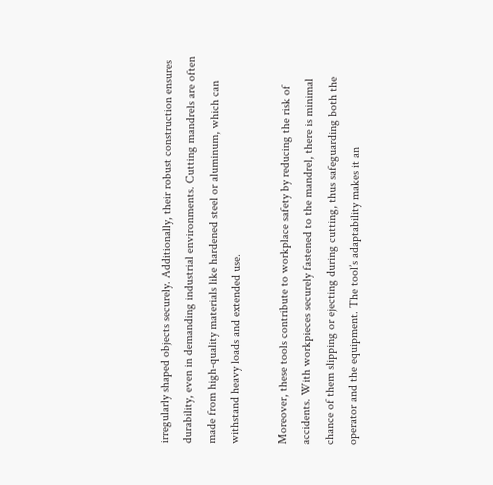irregularly shaped objects securely. Additionally, their robust construction ensures durability, even in demanding industrial environments. Cutting mandrels are often made from high-quality materials like hardened steel or aluminum, which can withstand heavy loads and extended use.

Moreover, these tools contribute to workplace safety by reducing the risk of accidents. With workpieces securely fastened to the mandrel, there is minimal chance of them slipping or ejecting during cutting, thus safeguarding both the operator and the equipment. The tool’s adaptability makes it an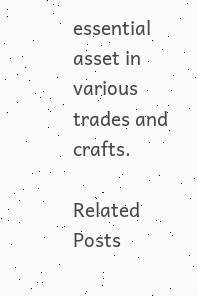essential asset in various trades and crafts.

Related Posts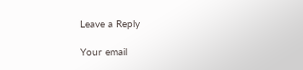Leave a Reply

Your email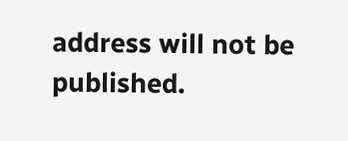address will not be published.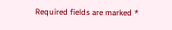Required fields are marked *